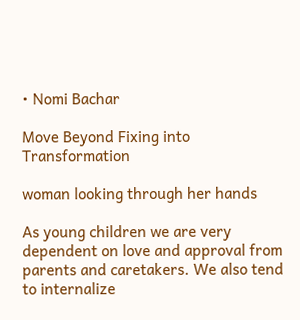• Nomi Bachar

Move Beyond Fixing into Transformation

woman looking through her hands

As young children we are very dependent on love and approval from parents and caretakers. We also tend to internalize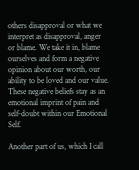others disapproval or what we interpret as disapproval, anger or blame. We take it in, blame ourselves and form a negative opinion about our worth, our ability to be loved and our value. These negative beliefs stay as an emotional imprint of pain and self-doubt within our Emotional Self.

Another part of us, which I call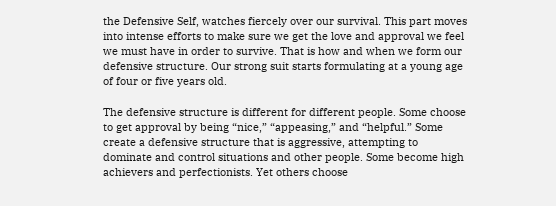the Defensive Self, watches fiercely over our survival. This part moves into intense efforts to make sure we get the love and approval we feel we must have in order to survive. That is how and when we form our defensive structure. Our strong suit starts formulating at a young age of four or five years old.

The defensive structure is different for different people. Some choose to get approval by being “nice,” “appeasing,” and “helpful.” Some create a defensive structure that is aggressive, attempting to dominate and control situations and other people. Some become high achievers and perfectionists. Yet others choose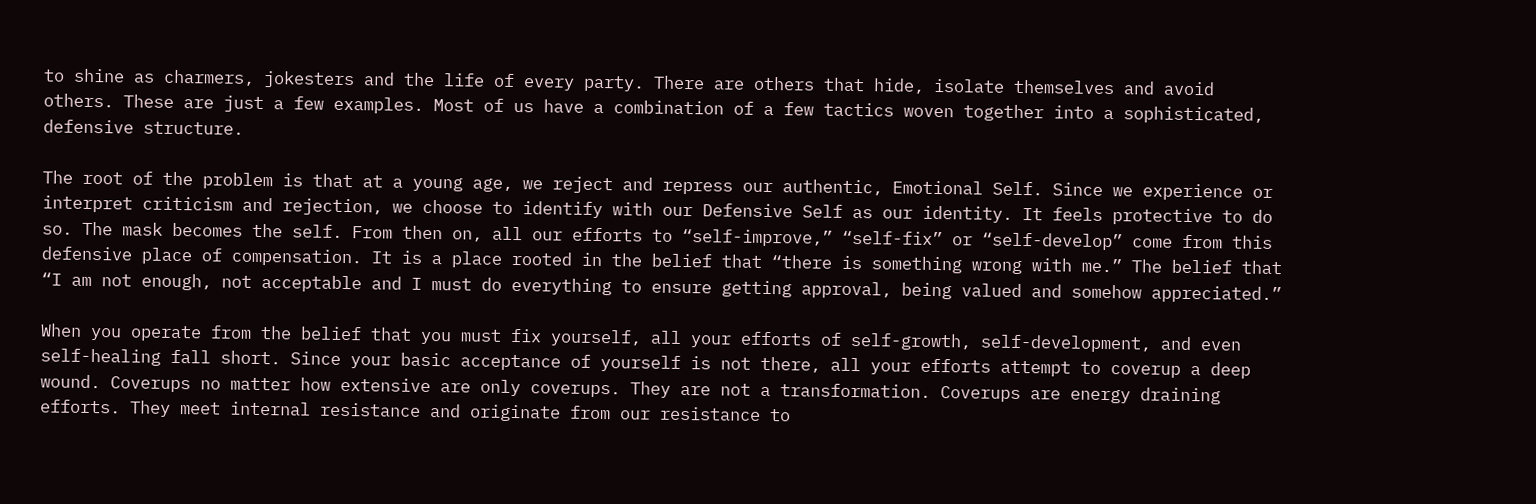to shine as charmers, jokesters and the life of every party. There are others that hide, isolate themselves and avoid others. These are just a few examples. Most of us have a combination of a few tactics woven together into a sophisticated, defensive structure.

The root of the problem is that at a young age, we reject and repress our authentic, Emotional Self. Since we experience or interpret criticism and rejection, we choose to identify with our Defensive Self as our identity. It feels protective to do so. The mask becomes the self. From then on, all our efforts to “self-improve,” “self-fix” or “self-develop” come from this defensive place of compensation. It is a place rooted in the belief that “there is something wrong with me.” The belief that “I am not enough, not acceptable and I must do everything to ensure getting approval, being valued and somehow appreciated.”

When you operate from the belief that you must fix yourself, all your efforts of self-growth, self-development, and even self-healing fall short. Since your basic acceptance of yourself is not there, all your efforts attempt to coverup a deep wound. Coverups no matter how extensive are only coverups. They are not a transformation. Coverups are energy draining efforts. They meet internal resistance and originate from our resistance to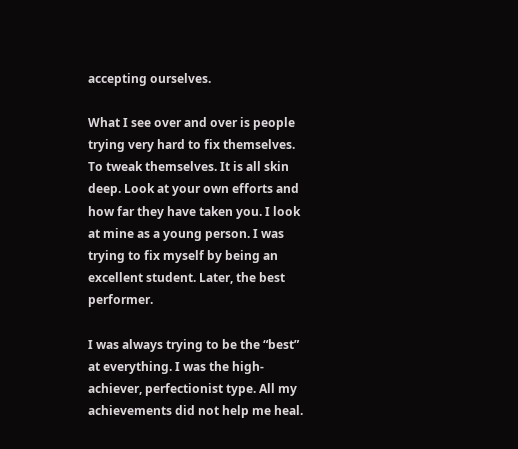accepting ourselves.

What I see over and over is people trying very hard to fix themselves. To tweak themselves. It is all skin deep. Look at your own efforts and how far they have taken you. I look at mine as a young person. I was trying to fix myself by being an excellent student. Later, the best performer.

I was always trying to be the “best” at everything. I was the high-achiever, perfectionist type. All my achievements did not help me heal.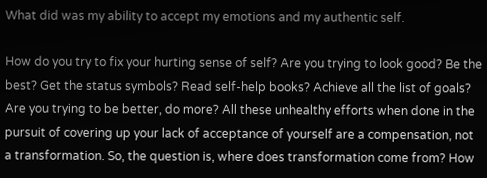What did was my ability to accept my emotions and my authentic self.

How do you try to fix your hurting sense of self? Are you trying to look good? Be the best? Get the status symbols? Read self-help books? Achieve all the list of goals? Are you trying to be better, do more? All these unhealthy efforts when done in the pursuit of covering up your lack of acceptance of yourself are a compensation, not a transformation. So, the question is, where does transformation come from? How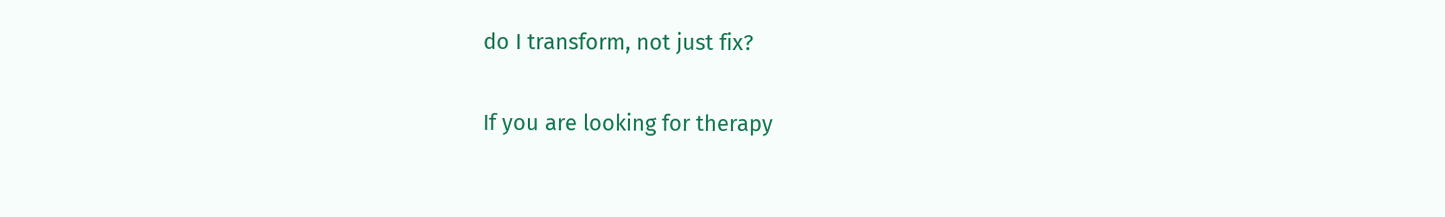do I transform, not just fix?

If you are looking for therapy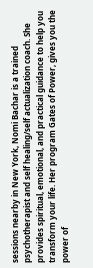sessions nearby in New York, Nomi Bachar is a trained psychotherapist and self healing/self actualization coach. She provides spiritual, emotional, and practical guidance to help you transform your life. Her program Gates of Power, gives you the power of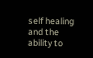self healing and the ability to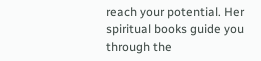reach your potential. Her spiritual books guide you through the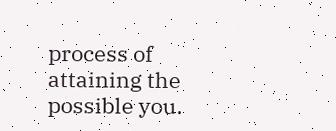process of attaining the possible you.